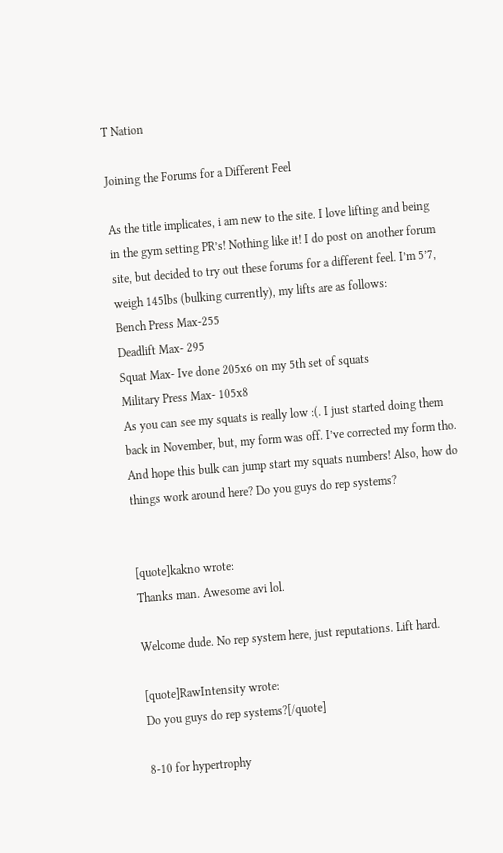T Nation

Joining the Forums for a Different Feel

As the title implicates, i am new to the site. I love lifting and being in the gym setting PR’s! Nothing like it! I do post on another forum site, but decided to try out these forums for a different feel. I’m 5’7, weigh 145lbs (bulking currently), my lifts are as follows:
Bench Press Max-255
Deadlift Max- 295
Squat Max- Ive done 205x6 on my 5th set of squats
Military Press Max- 105x8
As you can see my squats is really low :(. I just started doing them back in November, but, my form was off. I’ve corrected my form tho. And hope this bulk can jump start my squats numbers! Also, how do things work around here? Do you guys do rep systems?


[quote]kakno wrote:
Thanks man. Awesome avi lol.

Welcome dude. No rep system here, just reputations. Lift hard.

[quote]RawIntensity wrote:
Do you guys do rep systems?[/quote]

8-10 for hypertrophy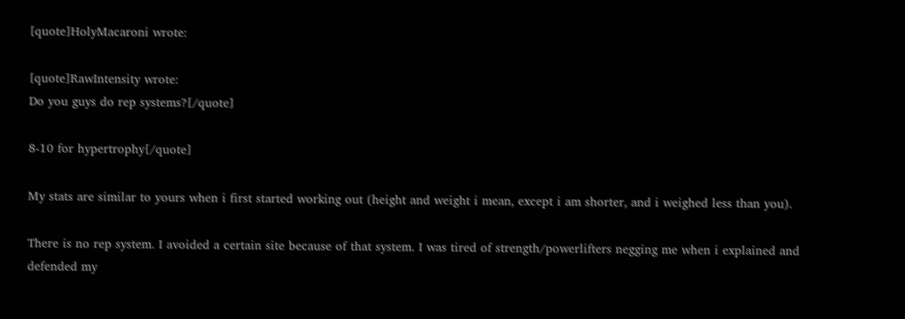[quote]HolyMacaroni wrote:

[quote]RawIntensity wrote:
Do you guys do rep systems?[/quote]

8-10 for hypertrophy[/quote]

My stats are similar to yours when i first started working out (height and weight i mean, except i am shorter, and i weighed less than you).

There is no rep system. I avoided a certain site because of that system. I was tired of strength/powerlifters negging me when i explained and defended my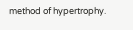method of hypertrophy.